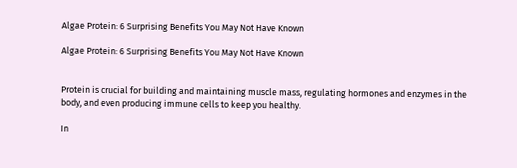Algae Protein: 6 Surprising Benefits You May Not Have Known

Algae Protein: 6 Surprising Benefits You May Not Have Known


Protein is crucial for building and maintaining muscle mass, regulating hormones and enzymes in the body, and even producing immune cells to keep you healthy.

In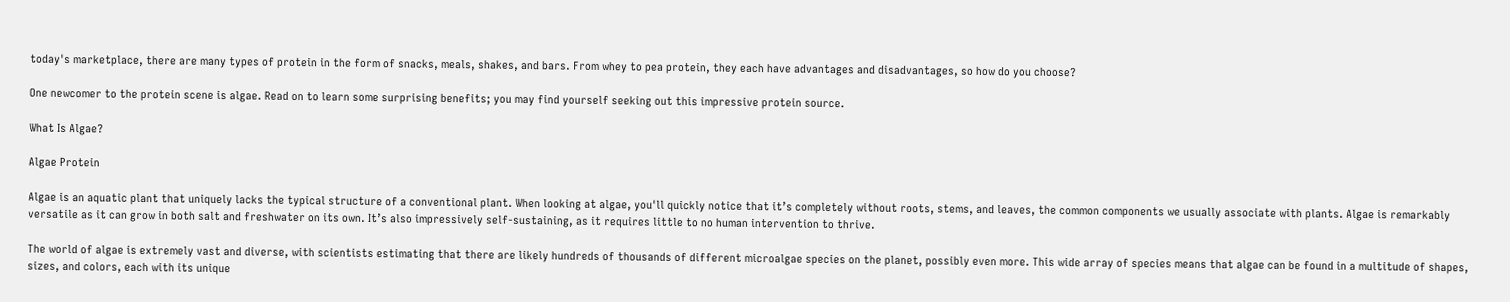today's marketplace, there are many types of protein in the form of snacks, meals, shakes, and bars. From whey to pea protein, they each have advantages and disadvantages, so how do you choose?

One newcomer to the protein scene is algae. Read on to learn some surprising benefits; you may find yourself seeking out this impressive protein source.

What Is Algae?

Algae Protein

Algae is an aquatic plant that uniquely lacks the typical structure of a conventional plant. When looking at algae, you'll quickly notice that it’s completely without roots, stems, and leaves, the common components we usually associate with plants. Algae is remarkably versatile as it can grow in both salt and freshwater on its own. It’s also impressively self-sustaining, as it requires little to no human intervention to thrive.

The world of algae is extremely vast and diverse, with scientists estimating that there are likely hundreds of thousands of different microalgae species on the planet, possibly even more. This wide array of species means that algae can be found in a multitude of shapes, sizes, and colors, each with its unique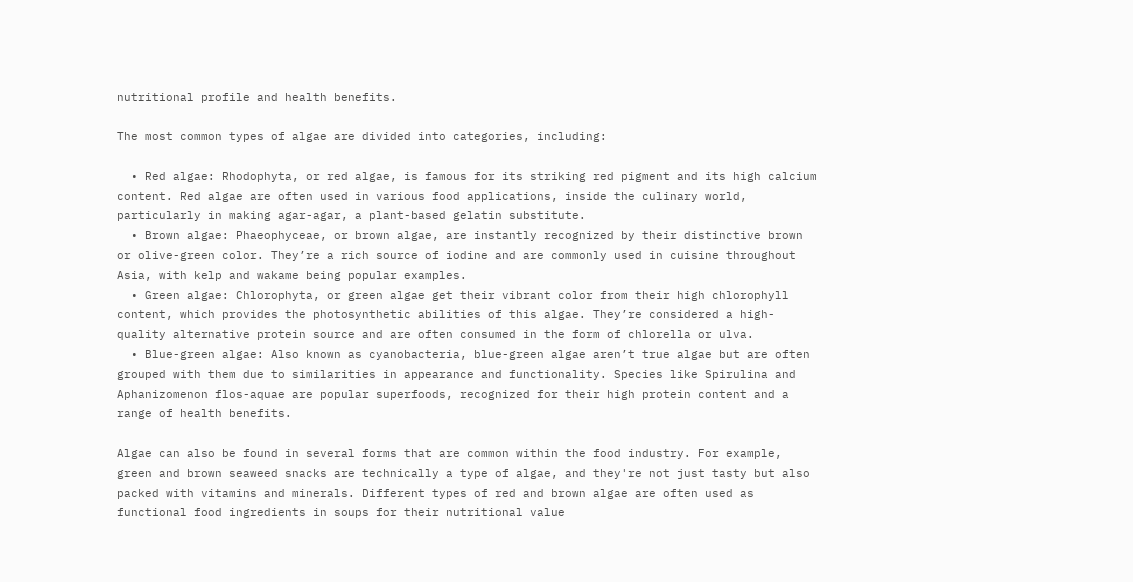nutritional profile and health benefits.

The most common types of algae are divided into categories, including:

  • Red algae: Rhodophyta, or red algae, is famous for its striking red pigment and its high calcium content. Red algae are often used in various food applications, inside the culinary world, particularly in making agar-agar, a plant-based gelatin substitute.
  • Brown algae: Phaeophyceae, or brown algae, are instantly recognized by their distinctive brown or olive-green color. They’re a rich source of iodine and are commonly used in cuisine throughout Asia, with kelp and wakame being popular examples.
  • Green algae: Chlorophyta, or green algae get their vibrant color from their high chlorophyll content, which provides the photosynthetic abilities of this algae. They’re considered a high-quality alternative protein source and are often consumed in the form of chlorella or ulva.
  • Blue-green algae: Also known as cyanobacteria, blue-green algae aren’t true algae but are often grouped with them due to similarities in appearance and functionality. Species like Spirulina and Aphanizomenon flos-aquae are popular superfoods, recognized for their high protein content and a range of health benefits.

Algae can also be found in several forms that are common within the food industry. For example, green and brown seaweed snacks are technically a type of algae, and they're not just tasty but also packed with vitamins and minerals. Different types of red and brown algae are often used as functional food ingredients in soups for their nutritional value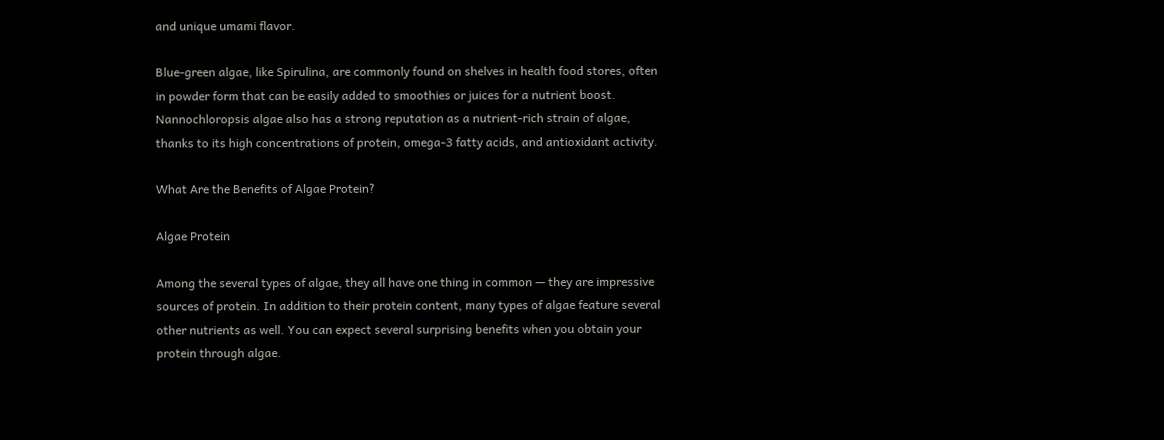and unique umami flavor.

Blue-green algae, like Spirulina, are commonly found on shelves in health food stores, often in powder form that can be easily added to smoothies or juices for a nutrient boost. Nannochloropsis algae also has a strong reputation as a nutrient-rich strain of algae, thanks to its high concentrations of protein, omega-3 fatty acids, and antioxidant activity.

What Are the Benefits of Algae Protein?

Algae Protein

Among the several types of algae, they all have one thing in common — they are impressive sources of protein. In addition to their protein content, many types of algae feature several other nutrients as well. You can expect several surprising benefits when you obtain your protein through algae.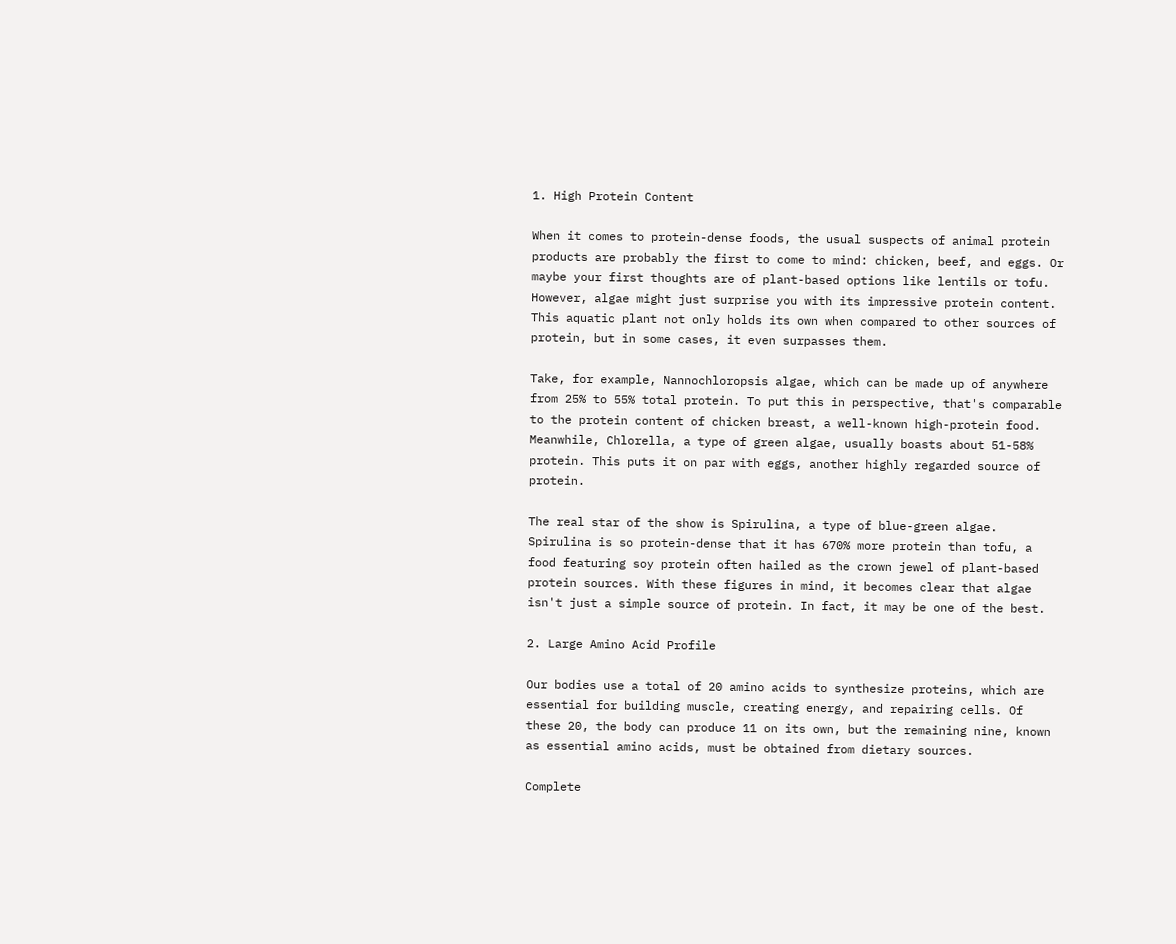1. High Protein Content

When it comes to protein-dense foods, the usual suspects of animal protein products are probably the first to come to mind: chicken, beef, and eggs. Or maybe your first thoughts are of plant-based options like lentils or tofu. However, algae might just surprise you with its impressive protein content. This aquatic plant not only holds its own when compared to other sources of protein, but in some cases, it even surpasses them.

Take, for example, Nannochloropsis algae, which can be made up of anywhere from 25% to 55% total protein. To put this in perspective, that's comparable to the protein content of chicken breast, a well-known high-protein food. Meanwhile, Chlorella, a type of green algae, usually boasts about 51-58% protein. This puts it on par with eggs, another highly regarded source of protein.

The real star of the show is Spirulina, a type of blue-green algae. Spirulina is so protein-dense that it has 670% more protein than tofu, a food featuring soy protein often hailed as the crown jewel of plant-based protein sources. With these figures in mind, it becomes clear that algae isn't just a simple source of protein. In fact, it may be one of the best.

2. Large Amino Acid Profile

Our bodies use a total of 20 amino acids to synthesize proteins, which are essential for building muscle, creating energy, and repairing cells. Of these 20, the body can produce 11 on its own, but the remaining nine, known as essential amino acids, must be obtained from dietary sources.

Complete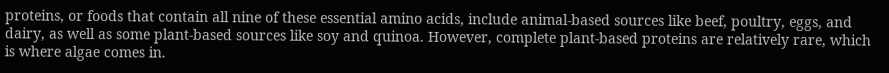proteins, or foods that contain all nine of these essential amino acids, include animal-based sources like beef, poultry, eggs, and dairy, as well as some plant-based sources like soy and quinoa. However, complete plant-based proteins are relatively rare, which is where algae comes in.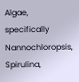Algae, specifically Nannochloropsis, Spirulina,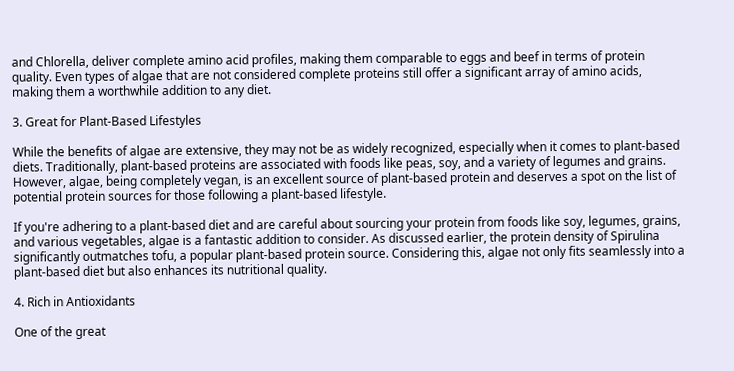and Chlorella, deliver complete amino acid profiles, making them comparable to eggs and beef in terms of protein quality. Even types of algae that are not considered complete proteins still offer a significant array of amino acids, making them a worthwhile addition to any diet.

3. Great for Plant-Based Lifestyles

While the benefits of algae are extensive, they may not be as widely recognized, especially when it comes to plant-based diets. Traditionally, plant-based proteins are associated with foods like peas, soy, and a variety of legumes and grains. However, algae, being completely vegan, is an excellent source of plant-based protein and deserves a spot on the list of potential protein sources for those following a plant-based lifestyle.

If you're adhering to a plant-based diet and are careful about sourcing your protein from foods like soy, legumes, grains, and various vegetables, algae is a fantastic addition to consider. As discussed earlier, the protein density of Spirulina significantly outmatches tofu, a popular plant-based protein source. Considering this, algae not only fits seamlessly into a plant-based diet but also enhances its nutritional quality.

4. Rich in Antioxidants

One of the great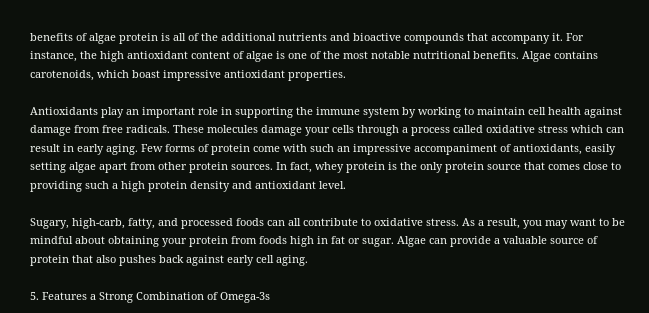benefits of algae protein is all of the additional nutrients and bioactive compounds that accompany it. For instance, the high antioxidant content of algae is one of the most notable nutritional benefits. Algae contains carotenoids, which boast impressive antioxidant properties.

Antioxidants play an important role in supporting the immune system by working to maintain cell health against damage from free radicals. These molecules damage your cells through a process called oxidative stress which can result in early aging. Few forms of protein come with such an impressive accompaniment of antioxidants, easily setting algae apart from other protein sources. In fact, whey protein is the only protein source that comes close to providing such a high protein density and antioxidant level.

Sugary, high-carb, fatty, and processed foods can all contribute to oxidative stress. As a result, you may want to be mindful about obtaining your protein from foods high in fat or sugar. Algae can provide a valuable source of protein that also pushes back against early cell aging.

5. Features a Strong Combination of Omega-3s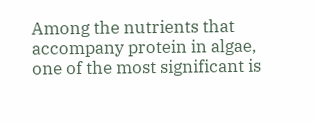Among the nutrients that accompany protein in algae, one of the most significant is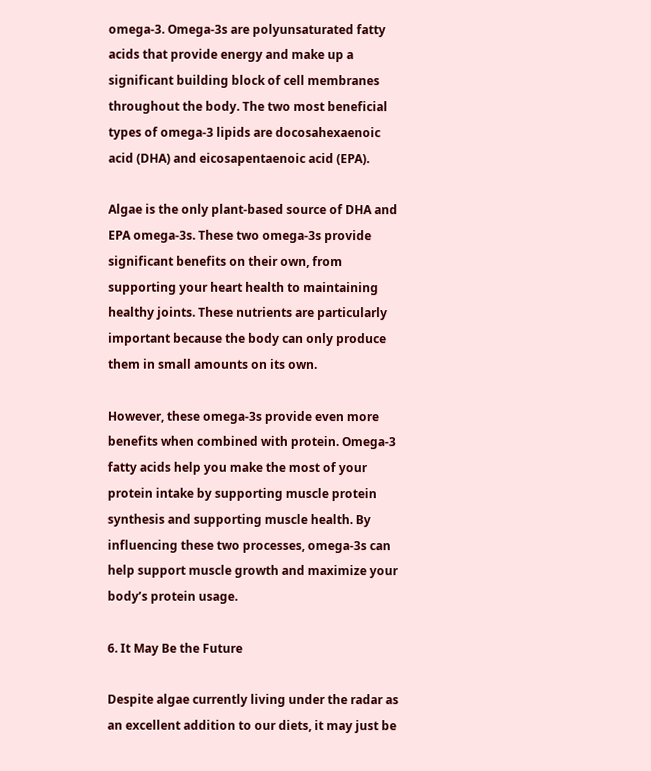omega-3. Omega-3s are polyunsaturated fatty acids that provide energy and make up a significant building block of cell membranes throughout the body. The two most beneficial types of omega-3 lipids are docosahexaenoic acid (DHA) and eicosapentaenoic acid (EPA).

Algae is the only plant-based source of DHA and EPA omega-3s. These two omega-3s provide significant benefits on their own, from supporting your heart health to maintaining healthy joints. These nutrients are particularly important because the body can only produce them in small amounts on its own.

However, these omega-3s provide even more benefits when combined with protein. Omega-3 fatty acids help you make the most of your protein intake by supporting muscle protein synthesis and supporting muscle health. By influencing these two processes, omega-3s can help support muscle growth and maximize your body’s protein usage.

6. It May Be the Future

Despite algae currently living under the radar as an excellent addition to our diets, it may just be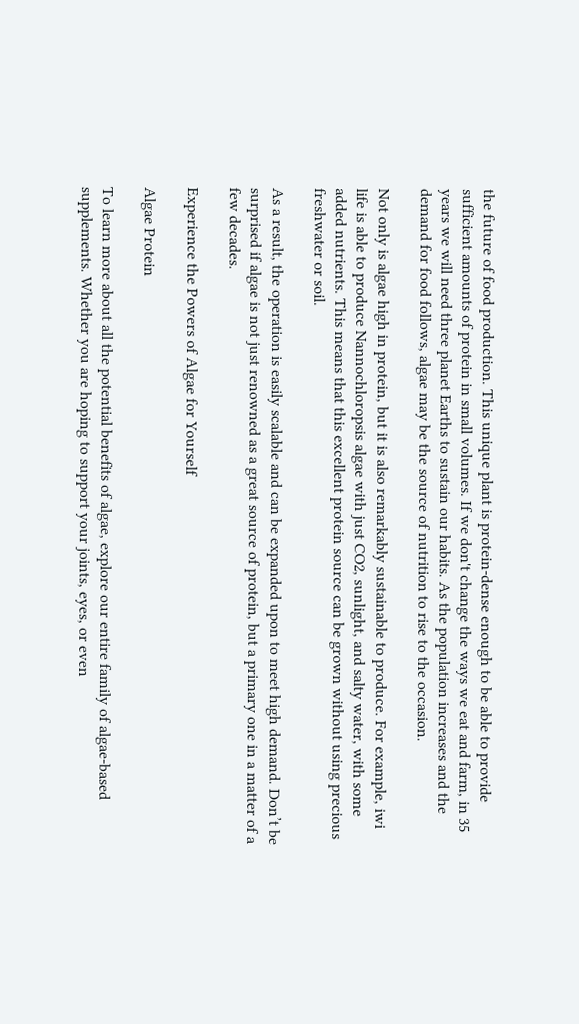the future of food production. This unique plant is protein-dense enough to be able to provide sufficient amounts of protein in small volumes. If we don't change the ways we eat and farm, in 35 years we will need three planet Earths to sustain our habits. As the population increases and the demand for food follows, algae may be the source of nutrition to rise to the occasion.

Not only is algae high in protein, but it is also remarkably sustainable to produce. For example, iwi life is able to produce Nannochloropsis algae with just CO2, sunlight, and salty water, with some added nutrients. This means that this excellent protein source can be grown without using precious freshwater or soil.

As a result, the operation is easily scalable and can be expanded upon to meet high demand. Don’t be surprised if algae is not just renowned as a great source of protein, but a primary one in a matter of a few decades.

Experience the Powers of Algae for Yourself

Algae Protein

To learn more about all the potential benefits of algae, explore our entire family of algae-based supplements. Whether you are hoping to support your joints, eyes, or even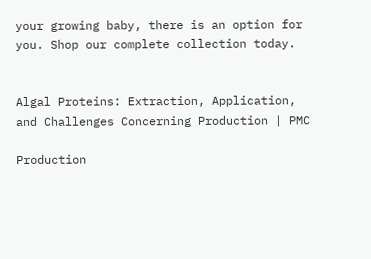your growing baby, there is an option for you. Shop our complete collection today.


Algal Proteins: Extraction, Application, and Challenges Concerning Production | PMC

Production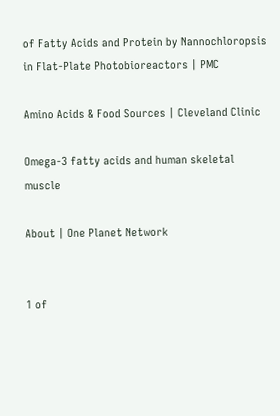of Fatty Acids and Protein by Nannochloropsis in Flat-Plate Photobioreactors | PMC

Amino Acids & Food Sources | Cleveland Clinic

Omega-3 fatty acids and human skeletal muscle

About | One Planet Network


1 of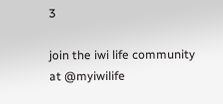3

join the iwi life community at @myiwilife